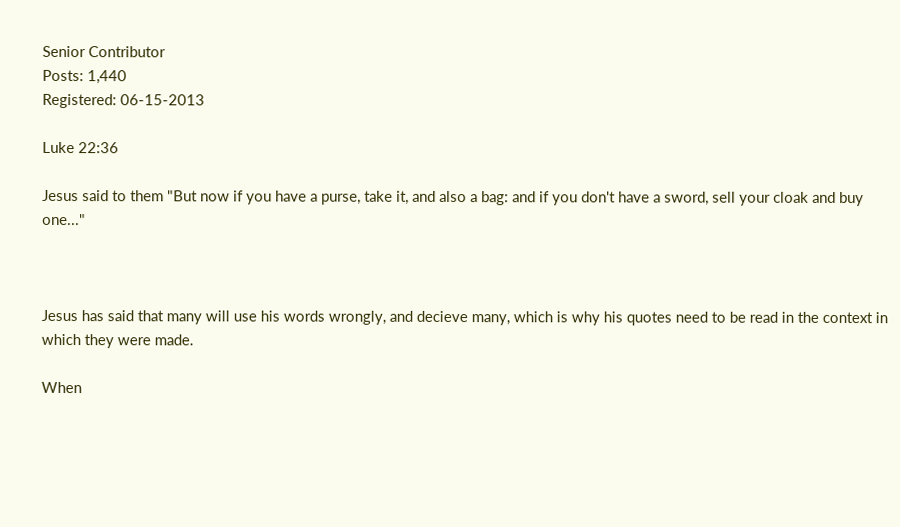Senior Contributor
Posts: 1,440
Registered: 06-15-2013

Luke 22:36

Jesus said to them "But now if you have a purse, take it, and also a bag: and if you don't have a sword, sell your cloak and buy one..."



Jesus has said that many will use his words wrongly, and decieve many, which is why his quotes need to be read in the context in which they were made.

When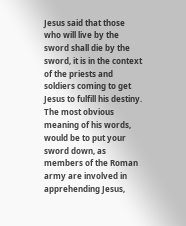Jesus said that those who will live by the sword shall die by the sword, it is in the context of the priests and soldiers coming to get Jesus to fulfill his destiny.  The most obvious meaning of his words, would be to put your sword down, as members of the Roman army are involved in apprehending Jesus,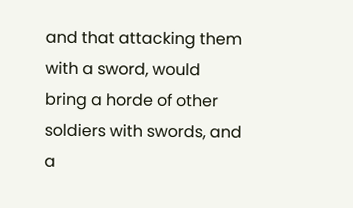and that attacking them with a sword, would bring a horde of other soldiers with swords, and a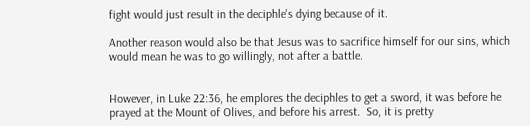fight would just result in the deciphle's dying because of it.

Another reason would also be that Jesus was to sacrifice himself for our sins, which would mean he was to go willingly, not after a battle.


However, in Luke 22:36, he emplores the deciphles to get a sword, it was before he prayed at the Mount of Olives, and before his arrest.  So, it is pretty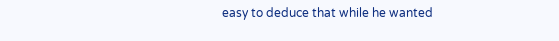easy to deduce that while he wanted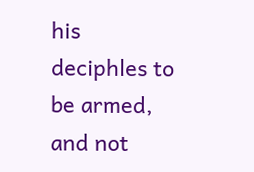his deciphles to be armed, and not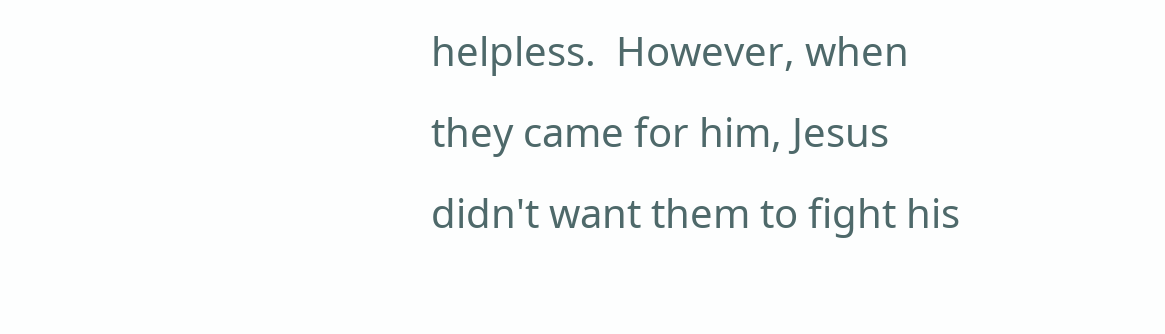helpless.  However, when they came for him, Jesus didn't want them to fight his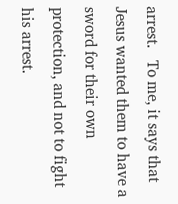arrest.   To me, it says that Jesus wanted them to have a sword for their own protection, and not to fight his arrest.